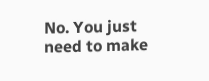No. You just need to make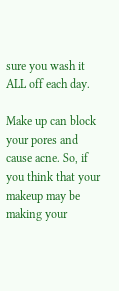sure you wash it ALL off each day.

Make up can block your pores and cause acne. So, if you think that your makeup may be making your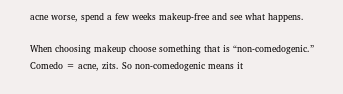acne worse, spend a few weeks makeup-free and see what happens.

When choosing makeup choose something that is “non-comedogenic.”  Comedo = acne, zits. So non-comedogenic means it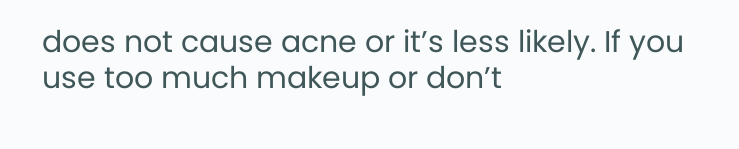does not cause acne or it’s less likely. If you use too much makeup or don’t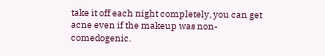take it off each night completely, you can get acne even if the makeup was non-comedogenic.